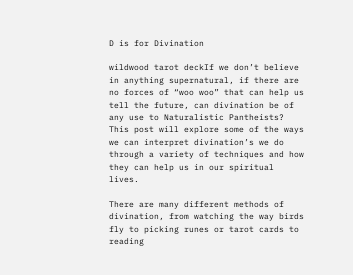D is for Divination

wildwood tarot deckIf we don’t believe in anything supernatural, if there are no forces of “woo woo” that can help us tell the future, can divination be of any use to Naturalistic Pantheists? This post will explore some of the ways we can interpret divination’s we do through a variety of techniques and how they can help us in our spiritual lives.

There are many different methods of divination, from watching the way birds fly to picking runes or tarot cards to reading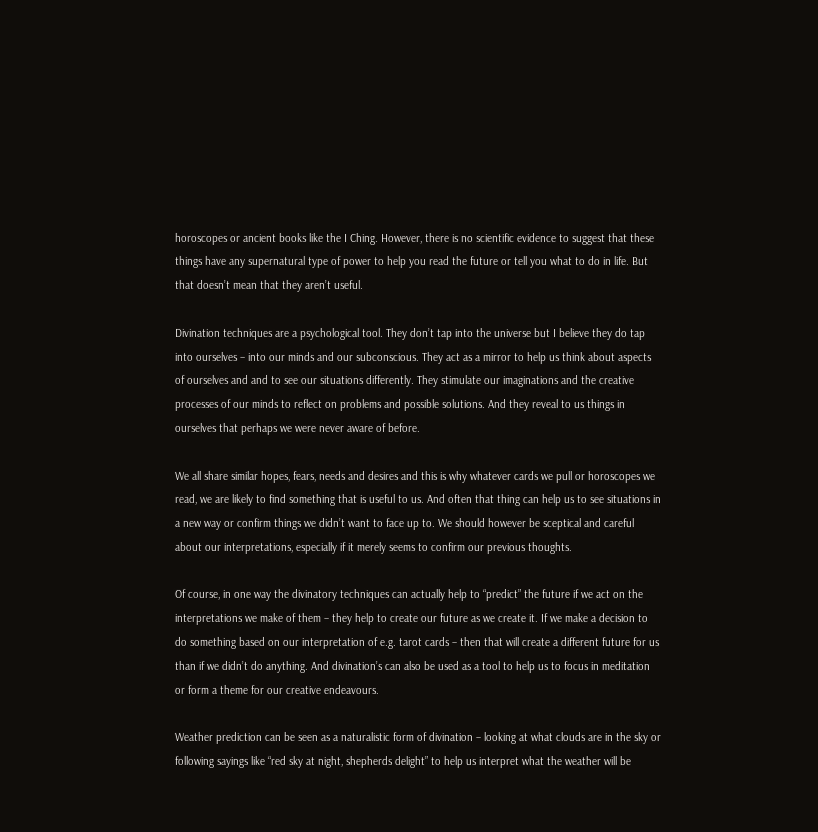horoscopes or ancient books like the I Ching. However, there is no scientific evidence to suggest that these things have any supernatural type of power to help you read the future or tell you what to do in life. But that doesn’t mean that they aren’t useful.

Divination techniques are a psychological tool. They don’t tap into the universe but I believe they do tap into ourselves – into our minds and our subconscious. They act as a mirror to help us think about aspects of ourselves and and to see our situations differently. They stimulate our imaginations and the creative processes of our minds to reflect on problems and possible solutions. And they reveal to us things in ourselves that perhaps we were never aware of before.

We all share similar hopes, fears, needs and desires and this is why whatever cards we pull or horoscopes we read, we are likely to find something that is useful to us. And often that thing can help us to see situations in a new way or confirm things we didn’t want to face up to. We should however be sceptical and careful about our interpretations, especially if it merely seems to confirm our previous thoughts.

Of course, in one way the divinatory techniques can actually help to “predict” the future if we act on the interpretations we make of them – they help to create our future as we create it. If we make a decision to do something based on our interpretation of e.g. tarot cards – then that will create a different future for us than if we didn’t do anything. And divination’s can also be used as a tool to help us to focus in meditation or form a theme for our creative endeavours.

Weather prediction can be seen as a naturalistic form of divination – looking at what clouds are in the sky or following sayings like “red sky at night, shepherds delight” to help us interpret what the weather will be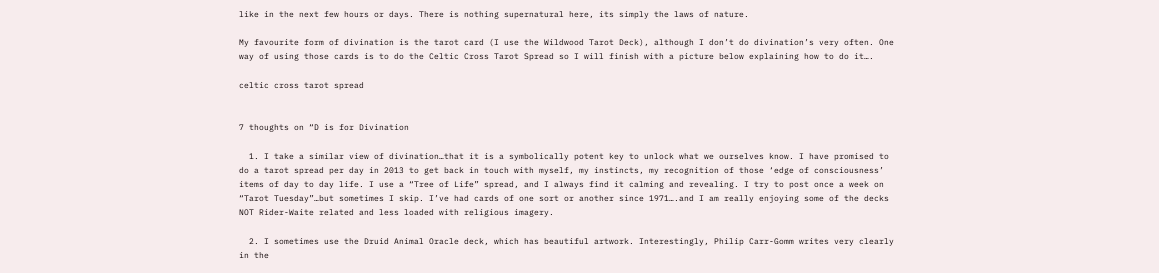like in the next few hours or days. There is nothing supernatural here, its simply the laws of nature.

My favourite form of divination is the tarot card (I use the Wildwood Tarot Deck), although I don’t do divination’s very often. One way of using those cards is to do the Celtic Cross Tarot Spread so I will finish with a picture below explaining how to do it….

celtic cross tarot spread


7 thoughts on “D is for Divination

  1. I take a similar view of divination…that it is a symbolically potent key to unlock what we ourselves know. I have promised to do a tarot spread per day in 2013 to get back in touch with myself, my instincts, my recognition of those ‘edge of consciousness’ items of day to day life. I use a “Tree of Life” spread, and I always find it calming and revealing. I try to post once a week on “Tarot Tuesday”…but sometimes I skip. I’ve had cards of one sort or another since 1971….and I am really enjoying some of the decks NOT Rider-Waite related and less loaded with religious imagery.

  2. I sometimes use the Druid Animal Oracle deck, which has beautiful artwork. Interestingly, Philip Carr-Gomm writes very clearly in the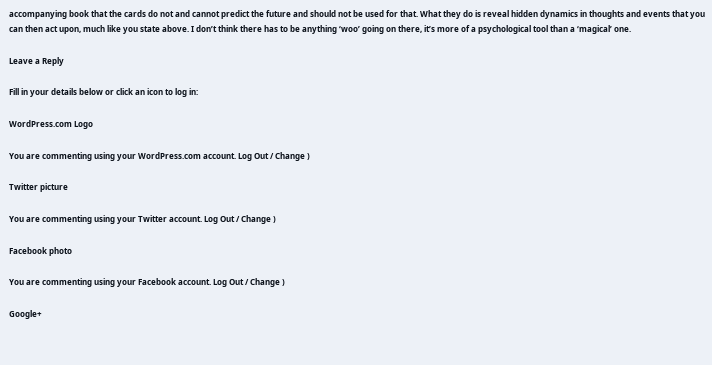accompanying book that the cards do not and cannot predict the future and should not be used for that. What they do is reveal hidden dynamics in thoughts and events that you can then act upon, much like you state above. I don’t think there has to be anything ‘woo’ going on there, it’s more of a psychological tool than a ‘magical’ one.

Leave a Reply

Fill in your details below or click an icon to log in:

WordPress.com Logo

You are commenting using your WordPress.com account. Log Out / Change )

Twitter picture

You are commenting using your Twitter account. Log Out / Change )

Facebook photo

You are commenting using your Facebook account. Log Out / Change )

Google+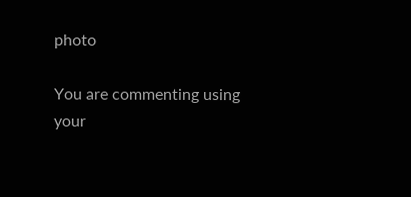photo

You are commenting using your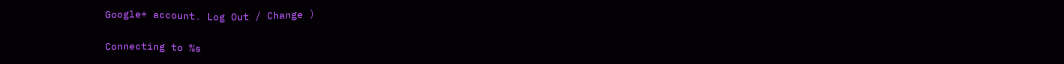Google+ account. Log Out / Change )

Connecting to %s